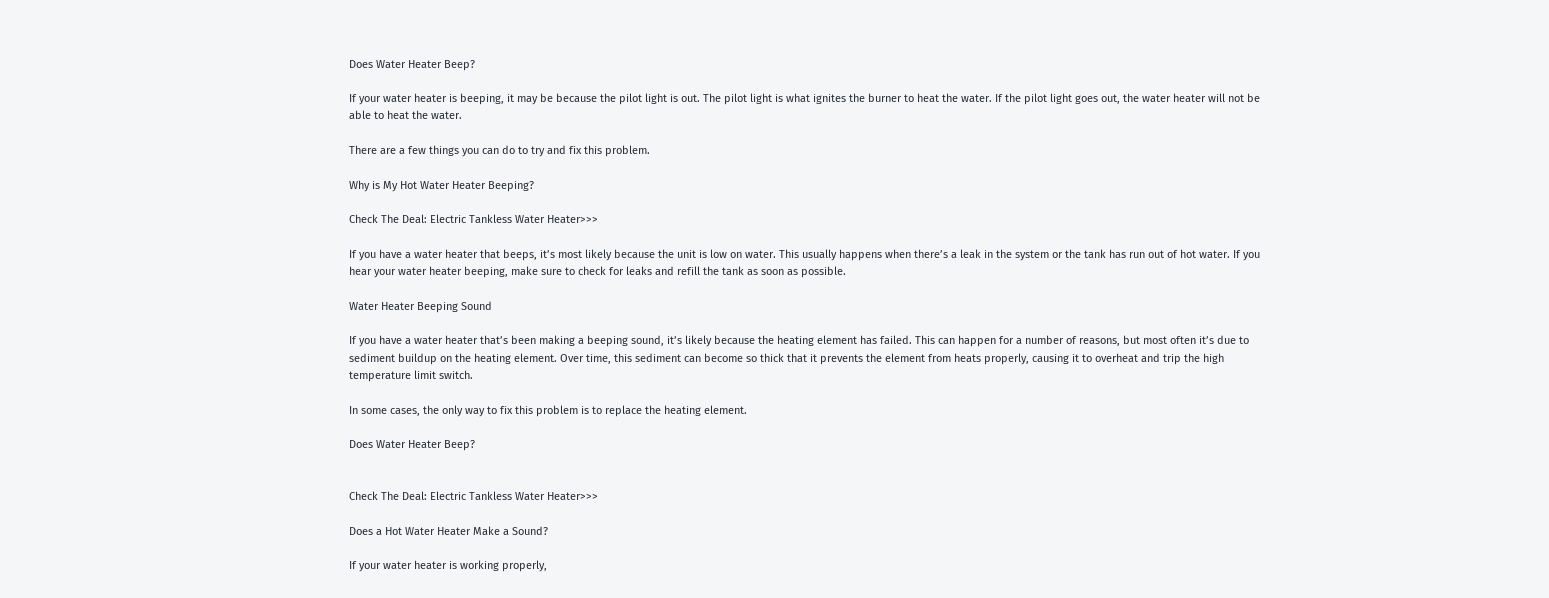Does Water Heater Beep?

If your water heater is beeping, it may be because the pilot light is out. The pilot light is what ignites the burner to heat the water. If the pilot light goes out, the water heater will not be able to heat the water.

There are a few things you can do to try and fix this problem.

Why is My Hot Water Heater Beeping?

Check The Deal: Electric Tankless Water Heater>>>

If you have a water heater that beeps, it’s most likely because the unit is low on water. This usually happens when there’s a leak in the system or the tank has run out of hot water. If you hear your water heater beeping, make sure to check for leaks and refill the tank as soon as possible.

Water Heater Beeping Sound

If you have a water heater that’s been making a beeping sound, it’s likely because the heating element has failed. This can happen for a number of reasons, but most often it’s due to sediment buildup on the heating element. Over time, this sediment can become so thick that it prevents the element from heats properly, causing it to overheat and trip the high temperature limit switch.

In some cases, the only way to fix this problem is to replace the heating element.

Does Water Heater Beep?


Check The Deal: Electric Tankless Water Heater>>>

Does a Hot Water Heater Make a Sound?

If your water heater is working properly,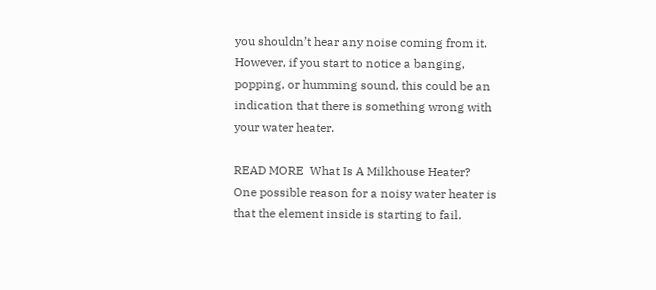you shouldn’t hear any noise coming from it. However, if you start to notice a banging, popping, or humming sound, this could be an indication that there is something wrong with your water heater.

READ MORE  What Is A Milkhouse Heater?
One possible reason for a noisy water heater is that the element inside is starting to fail.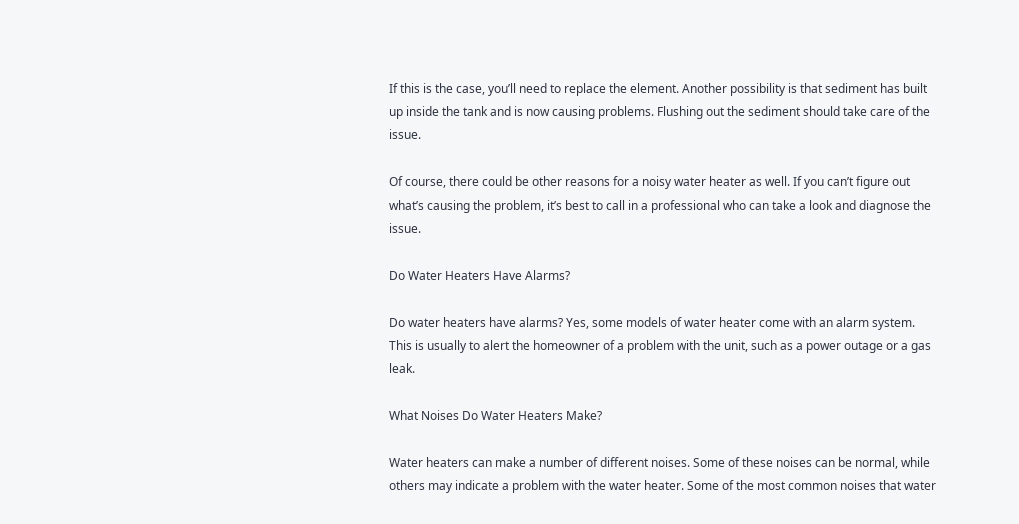If this is the case, you’ll need to replace the element. Another possibility is that sediment has built up inside the tank and is now causing problems. Flushing out the sediment should take care of the issue.

Of course, there could be other reasons for a noisy water heater as well. If you can’t figure out what’s causing the problem, it’s best to call in a professional who can take a look and diagnose the issue.

Do Water Heaters Have Alarms?

Do water heaters have alarms? Yes, some models of water heater come with an alarm system. This is usually to alert the homeowner of a problem with the unit, such as a power outage or a gas leak.

What Noises Do Water Heaters Make?

Water heaters can make a number of different noises. Some of these noises can be normal, while others may indicate a problem with the water heater. Some of the most common noises that water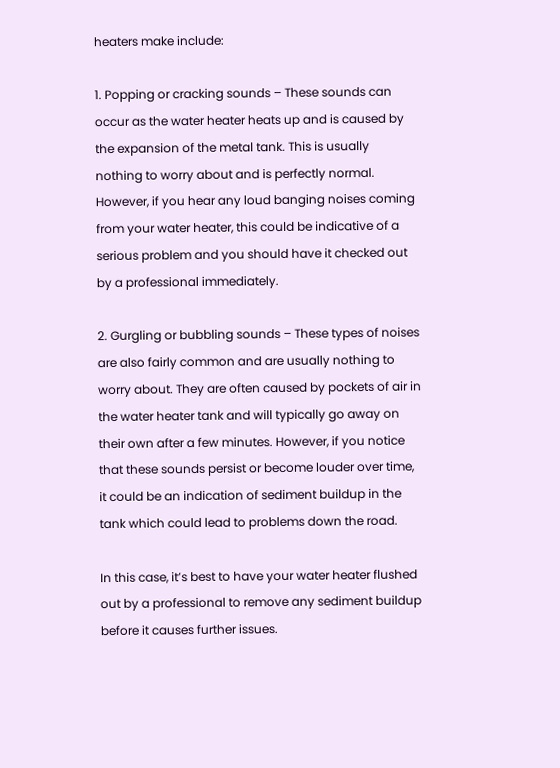heaters make include:

1. Popping or cracking sounds – These sounds can occur as the water heater heats up and is caused by the expansion of the metal tank. This is usually nothing to worry about and is perfectly normal. However, if you hear any loud banging noises coming from your water heater, this could be indicative of a serious problem and you should have it checked out by a professional immediately.

2. Gurgling or bubbling sounds – These types of noises are also fairly common and are usually nothing to worry about. They are often caused by pockets of air in the water heater tank and will typically go away on their own after a few minutes. However, if you notice that these sounds persist or become louder over time, it could be an indication of sediment buildup in the tank which could lead to problems down the road.

In this case, it’s best to have your water heater flushed out by a professional to remove any sediment buildup before it causes further issues.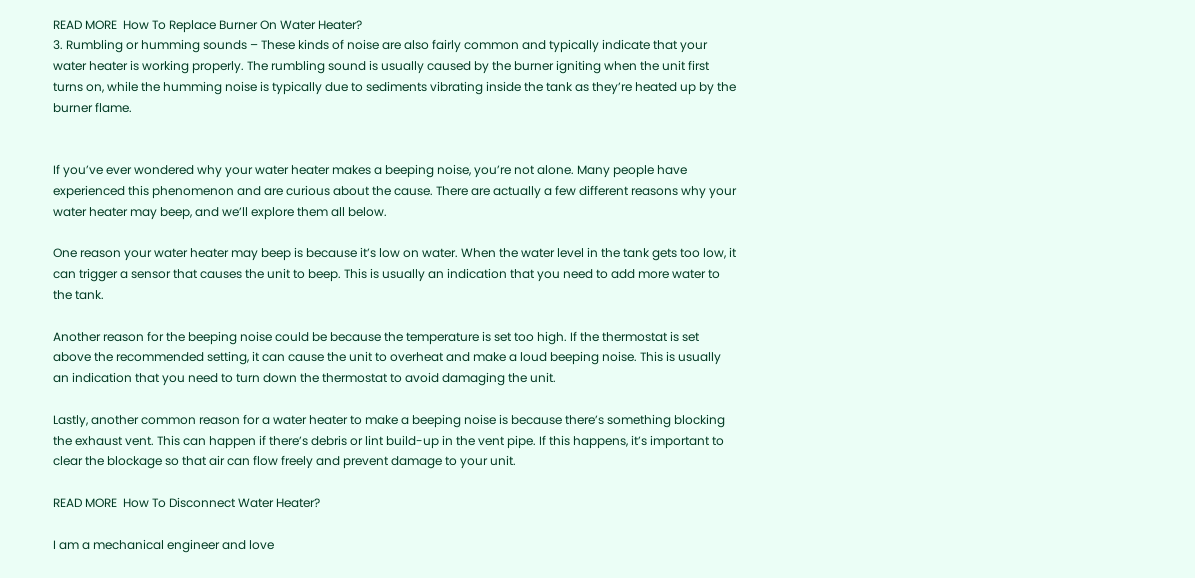READ MORE  How To Replace Burner On Water Heater?
3. Rumbling or humming sounds – These kinds of noise are also fairly common and typically indicate that your water heater is working properly. The rumbling sound is usually caused by the burner igniting when the unit first turns on, while the humming noise is typically due to sediments vibrating inside the tank as they’re heated up by the burner flame.


If you’ve ever wondered why your water heater makes a beeping noise, you’re not alone. Many people have experienced this phenomenon and are curious about the cause. There are actually a few different reasons why your water heater may beep, and we’ll explore them all below.

One reason your water heater may beep is because it’s low on water. When the water level in the tank gets too low, it can trigger a sensor that causes the unit to beep. This is usually an indication that you need to add more water to the tank.

Another reason for the beeping noise could be because the temperature is set too high. If the thermostat is set above the recommended setting, it can cause the unit to overheat and make a loud beeping noise. This is usually an indication that you need to turn down the thermostat to avoid damaging the unit.

Lastly, another common reason for a water heater to make a beeping noise is because there’s something blocking the exhaust vent. This can happen if there’s debris or lint build-up in the vent pipe. If this happens, it’s important to clear the blockage so that air can flow freely and prevent damage to your unit.

READ MORE  How To Disconnect Water Heater?

I am a mechanical engineer and love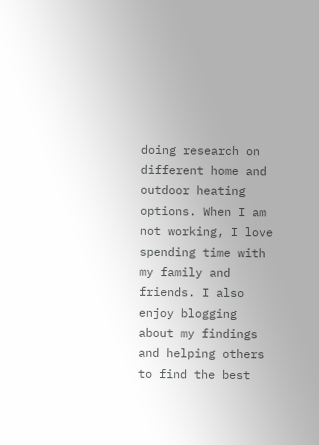doing research on different home and outdoor heating options. When I am not working, I love spending time with my family and friends. I also enjoy blogging about my findings and helping others to find the best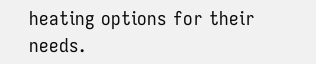heating options for their needs.